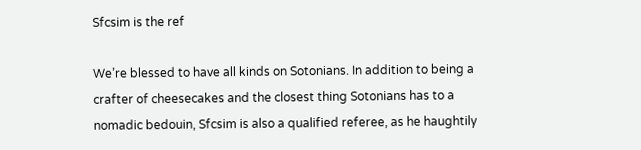Sfcsim is the ref

We’re blessed to have all kinds on Sotonians. In addition to being a crafter of cheesecakes and the closest thing Sotonians has to a nomadic bedouin, Sfcsim is also a qualified referee, as he haughtily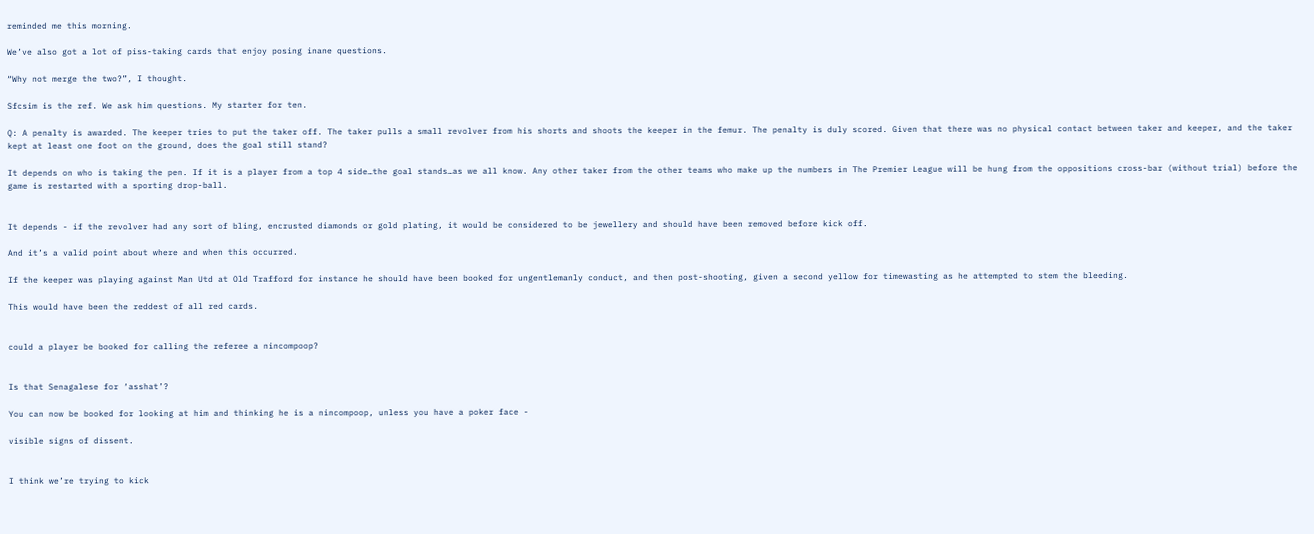reminded me this morning.

We’ve also got a lot of piss-taking cards that enjoy posing inane questions.

“Why not merge the two?”, I thought.

Sfcsim is the ref. We ask him questions. My starter for ten.

Q: A penalty is awarded. The keeper tries to put the taker off. The taker pulls a small revolver from his shorts and shoots the keeper in the femur. The penalty is duly scored. Given that there was no physical contact between taker and keeper, and the taker kept at least one foot on the ground, does the goal still stand?

It depends on who is taking the pen. If it is a player from a top 4 side…the goal stands…as we all know. Any other taker from the other teams who make up the numbers in The Premier League will be hung from the oppositions cross-bar (without trial) before the game is restarted with a sporting drop-ball.


It depends - if the revolver had any sort of bling, encrusted diamonds or gold plating, it would be considered to be jewellery and should have been removed before kick off.

And it’s a valid point about where and when this occurred.

If the keeper was playing against Man Utd at Old Trafford for instance he should have been booked for ungentlemanly conduct, and then post-shooting, given a second yellow for timewasting as he attempted to stem the bleeding.

This would have been the reddest of all red cards.


could a player be booked for calling the referee a nincompoop?


Is that Senagalese for ‘asshat’?

You can now be booked for looking at him and thinking he is a nincompoop, unless you have a poker face -

visible signs of dissent.


I think we’re trying to kick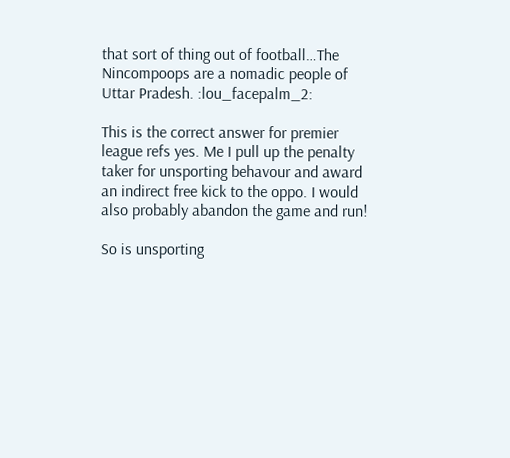that sort of thing out of football…The Nincompoops are a nomadic people of Uttar Pradesh. :lou_facepalm_2:

This is the correct answer for premier league refs yes. Me I pull up the penalty taker for unsporting behavour and award an indirect free kick to the oppo. I would also probably abandon the game and run!

So is unsporting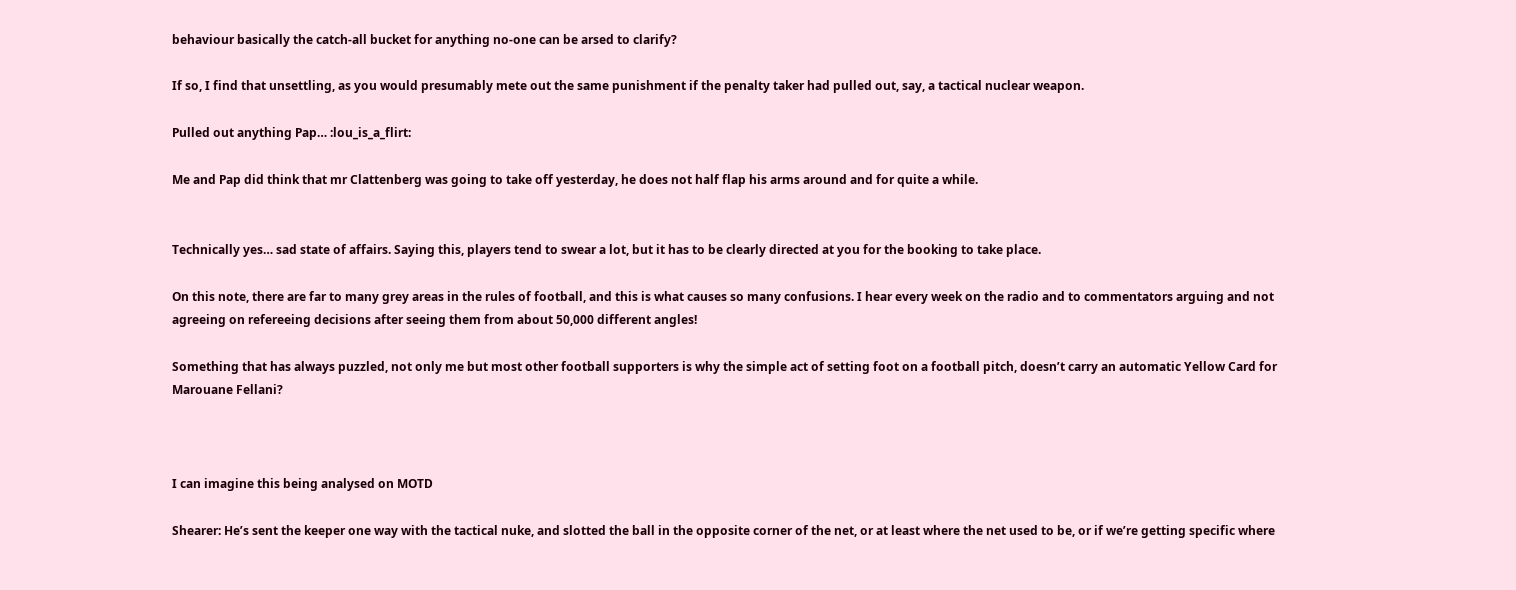behaviour basically the catch-all bucket for anything no-one can be arsed to clarify?

If so, I find that unsettling, as you would presumably mete out the same punishment if the penalty taker had pulled out, say, a tactical nuclear weapon.

Pulled out anything Pap… :lou_is_a_flirt:

Me and Pap did think that mr Clattenberg was going to take off yesterday, he does not half flap his arms around and for quite a while.


Technically yes… sad state of affairs. Saying this, players tend to swear a lot, but it has to be clearly directed at you for the booking to take place.

On this note, there are far to many grey areas in the rules of football, and this is what causes so many confusions. I hear every week on the radio and to commentators arguing and not agreeing on refereeing decisions after seeing them from about 50,000 different angles!

Something that has always puzzled, not only me but most other football supporters is why the simple act of setting foot on a football pitch, doesn’t carry an automatic Yellow Card for Marouane Fellani?



I can imagine this being analysed on MOTD

Shearer: He’s sent the keeper one way with the tactical nuke, and slotted the ball in the opposite corner of the net, or at least where the net used to be, or if we’re getting specific where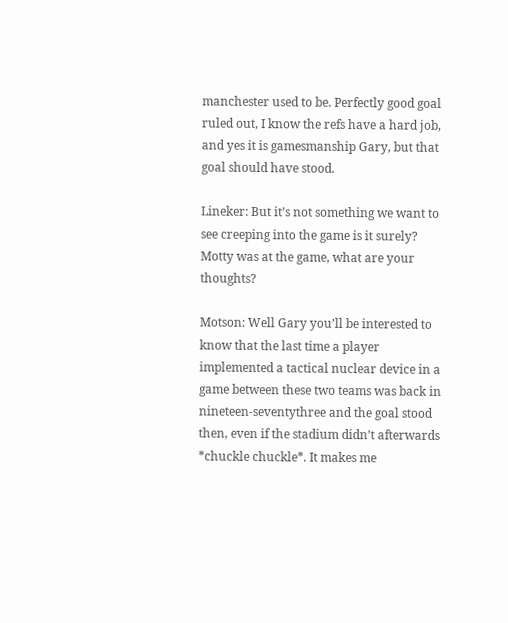manchester used to be. Perfectly good goal ruled out, I know the refs have a hard job, and yes it is gamesmanship Gary, but that goal should have stood.

Lineker: But it’s not something we want to see creeping into the game is it surely? Motty was at the game, what are your thoughts?

Motson: Well Gary you’ll be interested to know that the last time a player implemented a tactical nuclear device in a game between these two teams was back in nineteen-seventythree and the goal stood then, even if the stadium didn’t afterwards *chuckle chuckle*. It makes me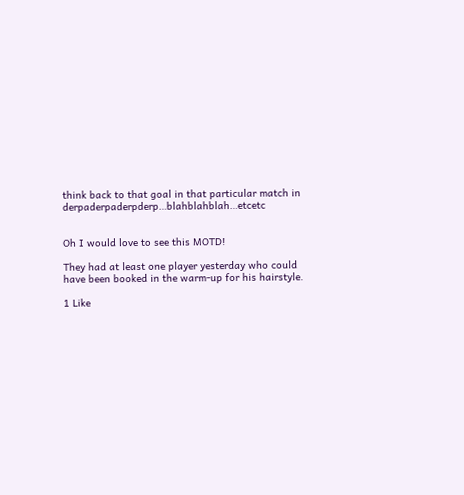think back to that goal in that particular match in derpaderpaderpderp…blahblahblah…etcetc


Oh I would love to see this MOTD!

They had at least one player yesterday who could have been booked in the warm-up for his hairstyle.

1 Like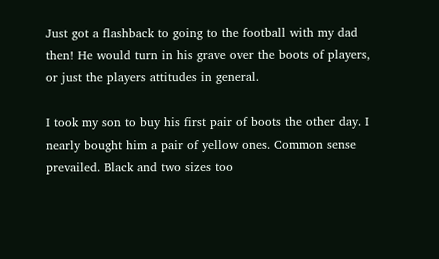Just got a flashback to going to the football with my dad then! He would turn in his grave over the boots of players, or just the players attitudes in general.

I took my son to buy his first pair of boots the other day. I nearly bought him a pair of yellow ones. Common sense prevailed. Black and two sizes too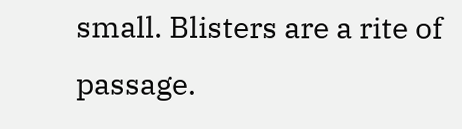small. Blisters are a rite of passage.